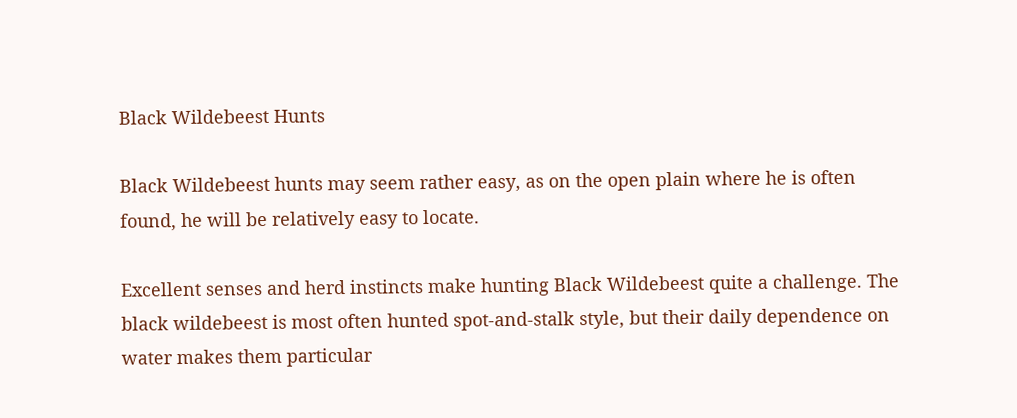Black Wildebeest Hunts

Black Wildebeest hunts may seem rather easy, as on the open plain where he is often found, he will be relatively easy to locate.

Excellent senses and herd instincts make hunting Black Wildebeest quite a challenge. The black wildebeest is most often hunted spot-and-stalk style, but their daily dependence on water makes them particular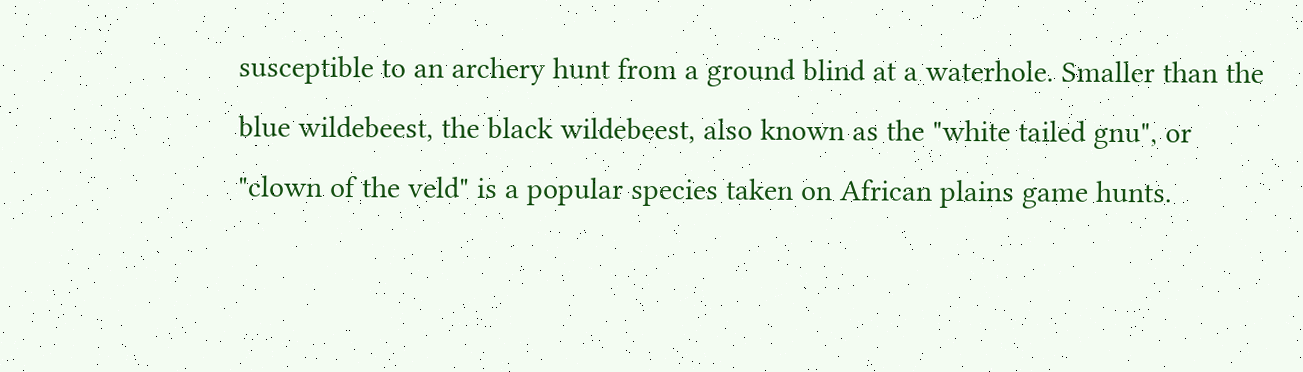susceptible to an archery hunt from a ground blind at a waterhole. Smaller than the blue wildebeest, the black wildebeest, also known as the "white tailed gnu", or "clown of the veld" is a popular species taken on African plains game hunts.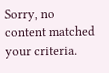Sorry, no content matched your criteria.